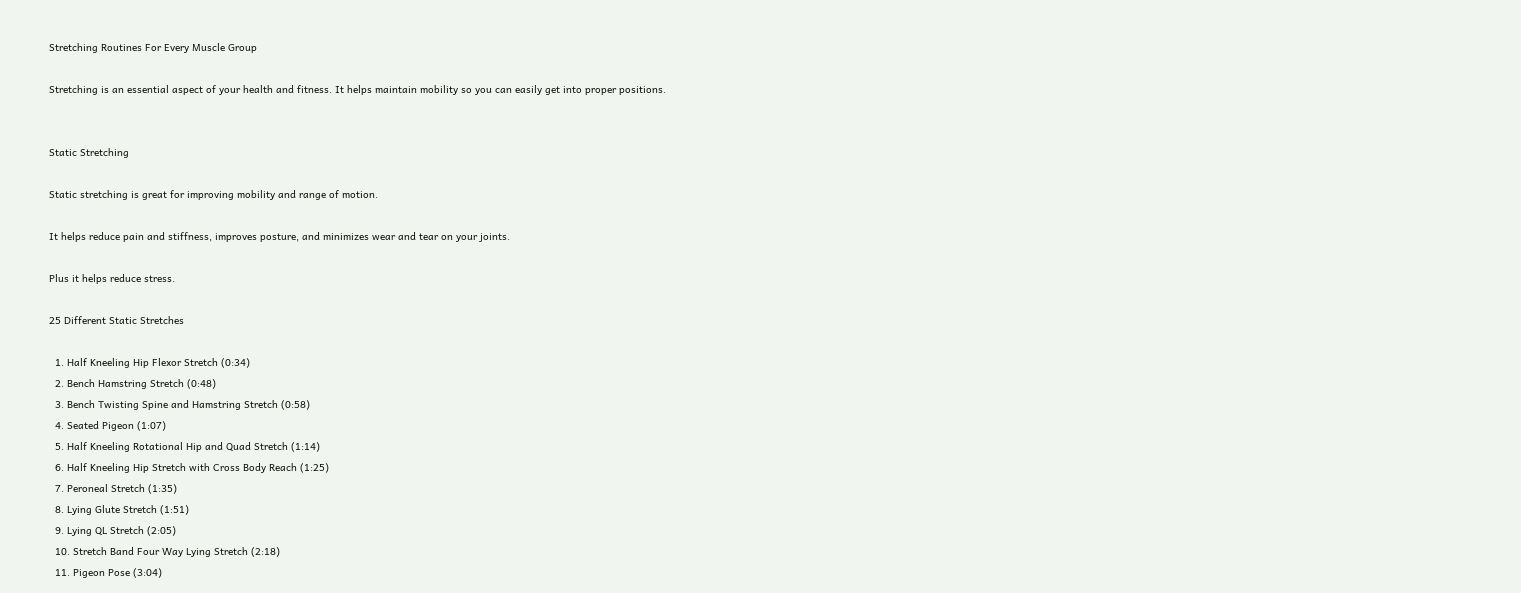Stretching Routines For Every Muscle Group

Stretching is an essential aspect of your health and fitness. It helps maintain mobility so you can easily get into proper positions.


Static Stretching

Static stretching is great for improving mobility and range of motion.

It helps reduce pain and stiffness, improves posture, and minimizes wear and tear on your joints.

Plus it helps reduce stress.

25 Different Static Stretches

  1. Half Kneeling Hip Flexor Stretch (0:34)
  2. Bench Hamstring Stretch (0:48)
  3. Bench Twisting Spine and Hamstring Stretch (0:58)
  4. Seated Pigeon (1:07)
  5. Half Kneeling Rotational Hip and Quad Stretch (1:14)
  6. Half Kneeling Hip Stretch with Cross Body Reach (1:25)
  7. Peroneal Stretch (1:35)
  8. Lying Glute Stretch (1:51)
  9. Lying QL Stretch (2:05)
  10. Stretch Band Four Way Lying Stretch (2:18)
  11. Pigeon Pose (3:04)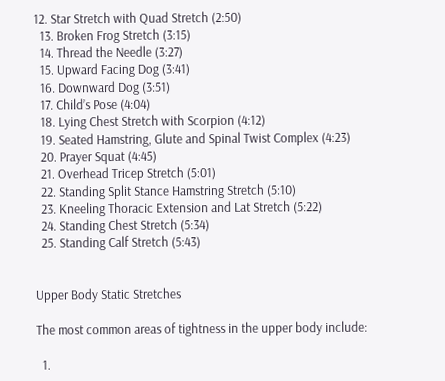12. Star Stretch with Quad Stretch (2:50)
  13. Broken Frog Stretch (3:15)
  14. Thread the Needle (3:27)
  15. Upward Facing Dog (3:41)
  16. Downward Dog (3:51)
  17. Child’s Pose (4:04)
  18. Lying Chest Stretch with Scorpion (4:12)
  19. Seated Hamstring, Glute and Spinal Twist Complex (4:23)
  20. Prayer Squat (4:45)
  21. Overhead Tricep Stretch (5:01)
  22. Standing Split Stance Hamstring Stretch (5:10)
  23. Kneeling Thoracic Extension and Lat Stretch (5:22)
  24. Standing Chest Stretch (5:34)
  25. Standing Calf Stretch (5:43)


Upper Body Static Stretches

The most common areas of tightness in the upper body include:

  1.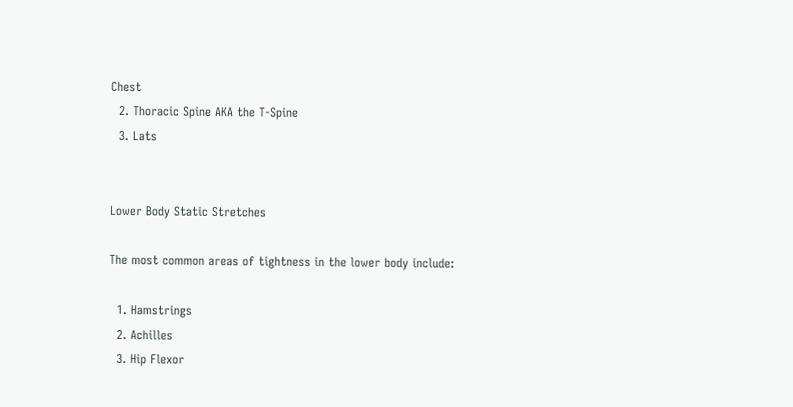Chest
  2. Thoracic Spine AKA the T-Spine
  3. Lats


Lower Body Static Stretches

The most common areas of tightness in the lower body include:

  1. Hamstrings
  2. Achilles
  3. Hip Flexor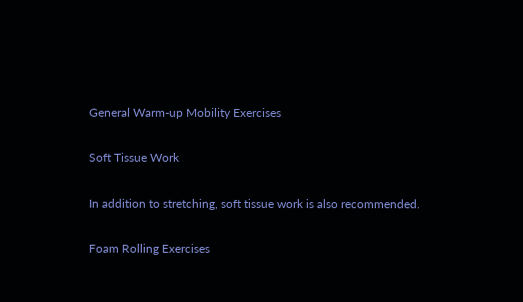General Warm-up Mobility Exercises

Soft Tissue Work

In addition to stretching, soft tissue work is also recommended.

Foam Rolling Exercises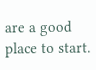are a good place to start.